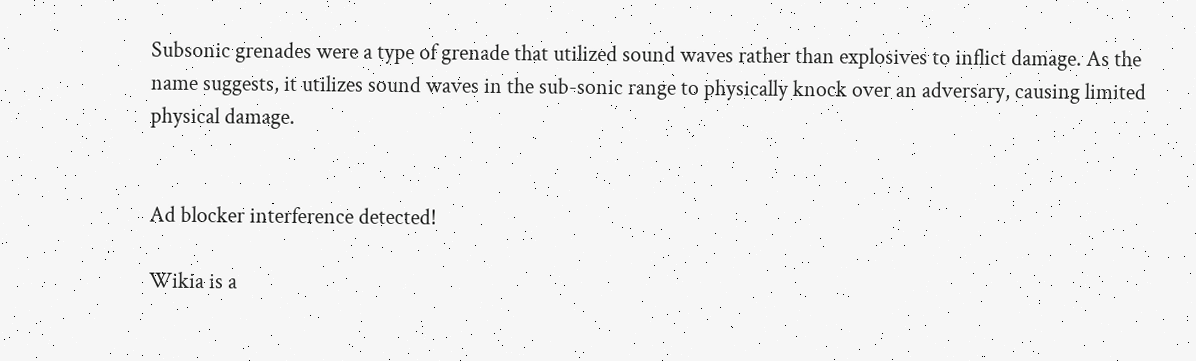Subsonic grenades were a type of grenade that utilized sound waves rather than explosives to inflict damage. As the name suggests, it utilizes sound waves in the sub-sonic range to physically knock over an adversary, causing limited physical damage.


Ad blocker interference detected!

Wikia is a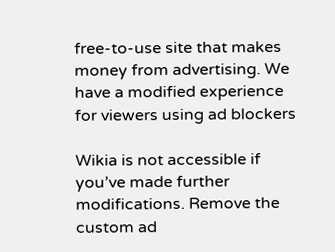free-to-use site that makes money from advertising. We have a modified experience for viewers using ad blockers

Wikia is not accessible if you’ve made further modifications. Remove the custom ad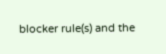blocker rule(s) and the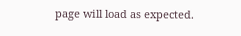page will load as expected.